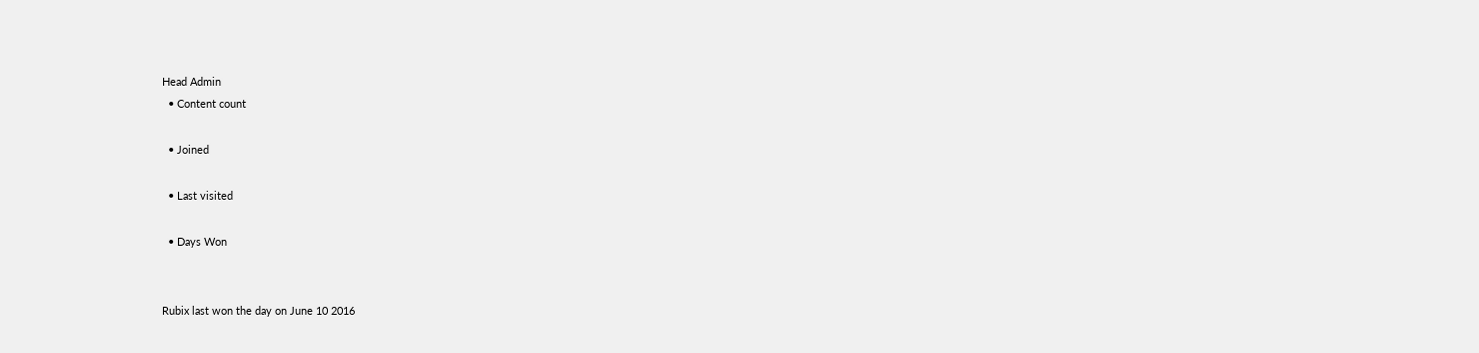Head Admin
  • Content count

  • Joined

  • Last visited

  • Days Won


Rubix last won the day on June 10 2016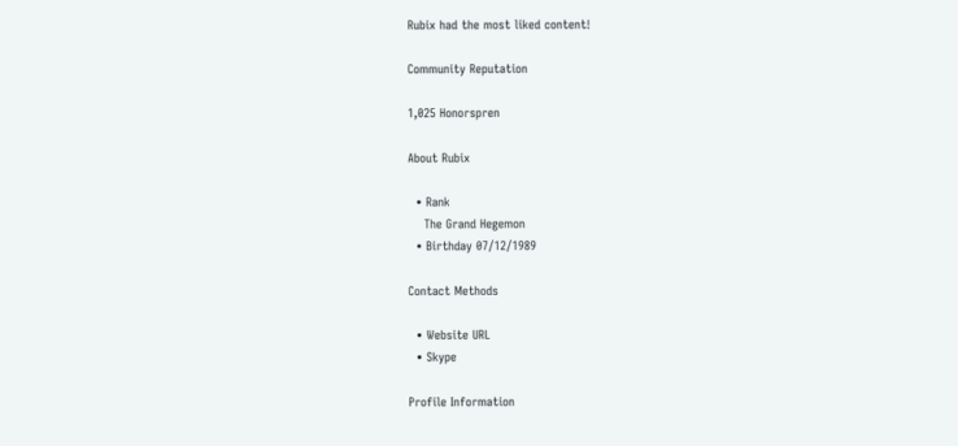Rubix had the most liked content!

Community Reputation

1,025 Honorspren

About Rubix

  • Rank
    The Grand Hegemon
  • Birthday 07/12/1989

Contact Methods

  • Website URL
  • Skype

Profile Information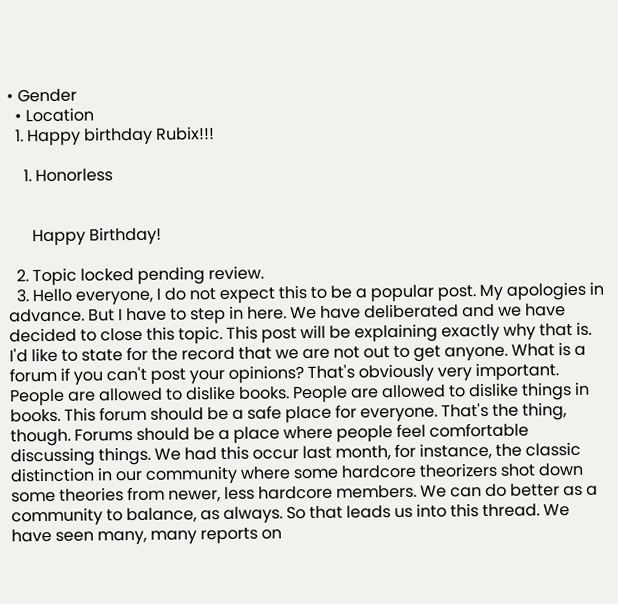• Gender
  • Location
  1. Happy birthday Rubix!!!

    1. Honorless


      Happy Birthday!

  2. Topic locked pending review.
  3. Hello everyone, I do not expect this to be a popular post. My apologies in advance. But I have to step in here. We have deliberated and we have decided to close this topic. This post will be explaining exactly why that is. I'd like to state for the record that we are not out to get anyone. What is a forum if you can't post your opinions? That's obviously very important. People are allowed to dislike books. People are allowed to dislike things in books. This forum should be a safe place for everyone. That's the thing, though. Forums should be a place where people feel comfortable discussing things. We had this occur last month, for instance, the classic distinction in our community where some hardcore theorizers shot down some theories from newer, less hardcore members. We can do better as a community to balance, as always. So that leads us into this thread. We have seen many, many reports on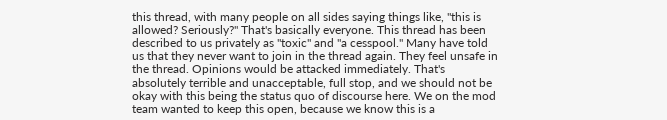this thread, with many people on all sides saying things like, "this is allowed? Seriously?" That's basically everyone. This thread has been described to us privately as "toxic" and "a cesspool." Many have told us that they never want to join in the thread again. They feel unsafe in the thread. Opinions would be attacked immediately. That's absolutely terrible and unacceptable, full stop, and we should not be okay with this being the status quo of discourse here. We on the mod team wanted to keep this open, because we know this is a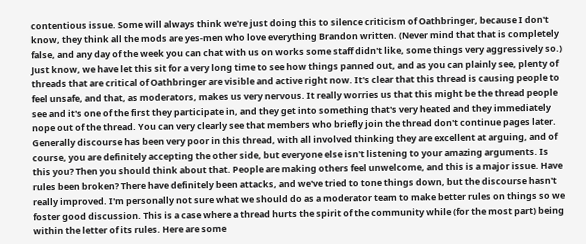contentious issue. Some will always think we're just doing this to silence criticism of Oathbringer, because I don't know, they think all the mods are yes-men who love everything Brandon written. (Never mind that that is completely false, and any day of the week you can chat with us on works some staff didn't like, some things very aggressively so.) Just know, we have let this sit for a very long time to see how things panned out, and as you can plainly see, plenty of threads that are critical of Oathbringer are visible and active right now. It's clear that this thread is causing people to feel unsafe, and that, as moderators, makes us very nervous. It really worries us that this might be the thread people see and it's one of the first they participate in, and they get into something that's very heated and they immediately nope out of the thread. You can very clearly see that members who briefly join the thread don't continue pages later. Generally discourse has been very poor in this thread, with all involved thinking they are excellent at arguing, and of course, you are definitely accepting the other side, but everyone else isn't listening to your amazing arguments. Is this you? Then you should think about that. People are making others feel unwelcome, and this is a major issue. Have rules been broken? There have definitely been attacks, and we've tried to tone things down, but the discourse hasn't really improved. I'm personally not sure what we should do as a moderator team to make better rules on things so we foster good discussion. This is a case where a thread hurts the spirit of the community while (for the most part) being within the letter of its rules. Here are some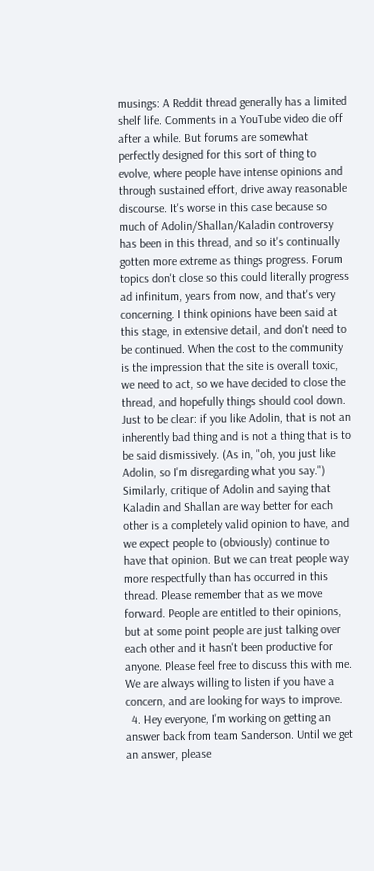musings: A Reddit thread generally has a limited shelf life. Comments in a YouTube video die off after a while. But forums are somewhat perfectly designed for this sort of thing to evolve, where people have intense opinions and through sustained effort, drive away reasonable discourse. It's worse in this case because so much of Adolin/Shallan/Kaladin controversy has been in this thread, and so it's continually gotten more extreme as things progress. Forum topics don't close so this could literally progress ad infinitum, years from now, and that's very concerning. I think opinions have been said at this stage, in extensive detail, and don't need to be continued. When the cost to the community is the impression that the site is overall toxic, we need to act, so we have decided to close the thread, and hopefully things should cool down. Just to be clear: if you like Adolin, that is not an inherently bad thing and is not a thing that is to be said dismissively. (As in, "oh, you just like Adolin, so I'm disregarding what you say.") Similarly, critique of Adolin and saying that Kaladin and Shallan are way better for each other is a completely valid opinion to have, and we expect people to (obviously) continue to have that opinion. But we can treat people way more respectfully than has occurred in this thread. Please remember that as we move forward. People are entitled to their opinions, but at some point people are just talking over each other and it hasn't been productive for anyone. Please feel free to discuss this with me. We are always willing to listen if you have a concern, and are looking for ways to improve.
  4. Hey everyone, I'm working on getting an answer back from team Sanderson. Until we get an answer, please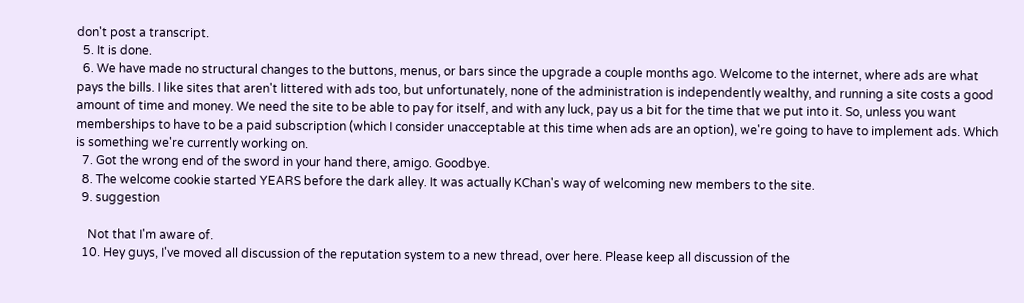don't post a transcript.
  5. It is done.
  6. We have made no structural changes to the buttons, menus, or bars since the upgrade a couple months ago. Welcome to the internet, where ads are what pays the bills. I like sites that aren't littered with ads too, but unfortunately, none of the administration is independently wealthy, and running a site costs a good amount of time and money. We need the site to be able to pay for itself, and with any luck, pay us a bit for the time that we put into it. So, unless you want memberships to have to be a paid subscription (which I consider unacceptable at this time when ads are an option), we're going to have to implement ads. Which is something we're currently working on.
  7. Got the wrong end of the sword in your hand there, amigo. Goodbye.
  8. The welcome cookie started YEARS before the dark alley. It was actually KChan's way of welcoming new members to the site.
  9. suggestion

    Not that I'm aware of.
  10. Hey guys, I've moved all discussion of the reputation system to a new thread, over here. Please keep all discussion of the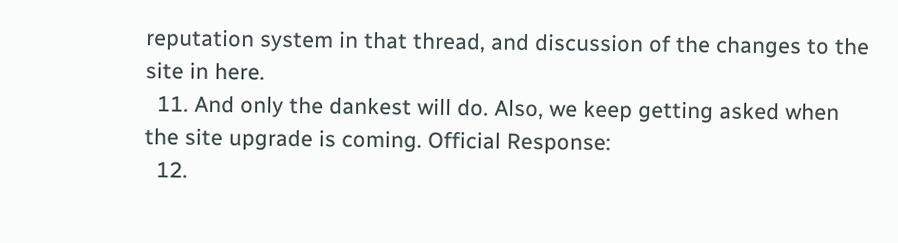reputation system in that thread, and discussion of the changes to the site in here.
  11. And only the dankest will do. Also, we keep getting asked when the site upgrade is coming. Official Response:
  12.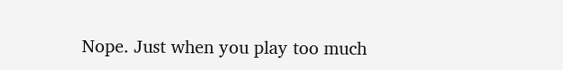Nope. Just when you play too much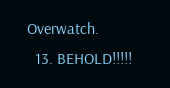Overwatch.
  13. BEHOLD!!!!!